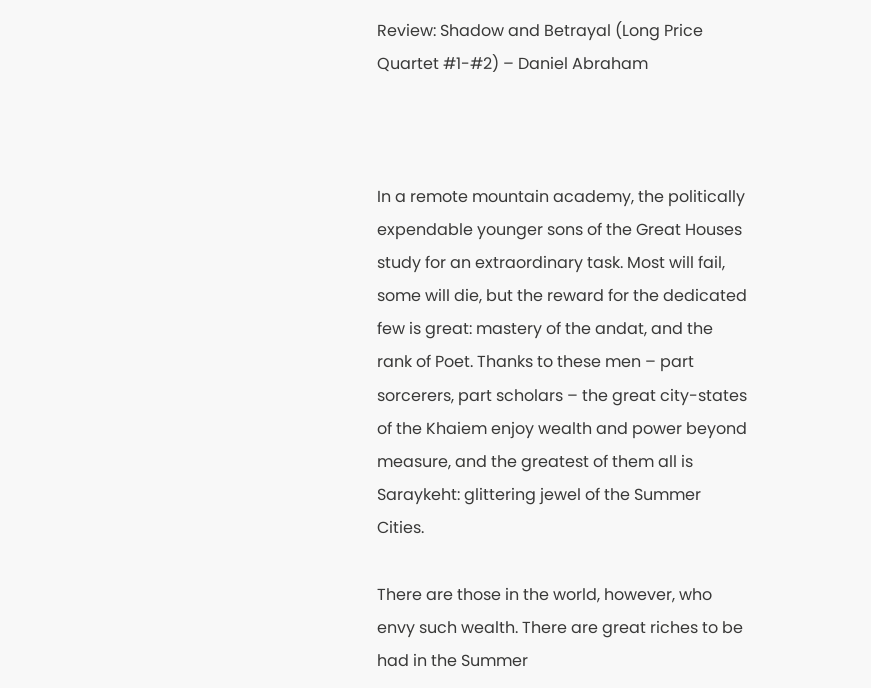Review: Shadow and Betrayal (Long Price Quartet #1-#2) – Daniel Abraham



In a remote mountain academy, the politically expendable younger sons of the Great Houses study for an extraordinary task. Most will fail, some will die, but the reward for the dedicated few is great: mastery of the andat, and the rank of Poet. Thanks to these men – part sorcerers, part scholars – the great city-states of the Khaiem enjoy wealth and power beyond measure, and the greatest of them all is Saraykeht: glittering jewel of the Summer Cities.

There are those in the world, however, who envy such wealth. There are great riches to be had in the Summer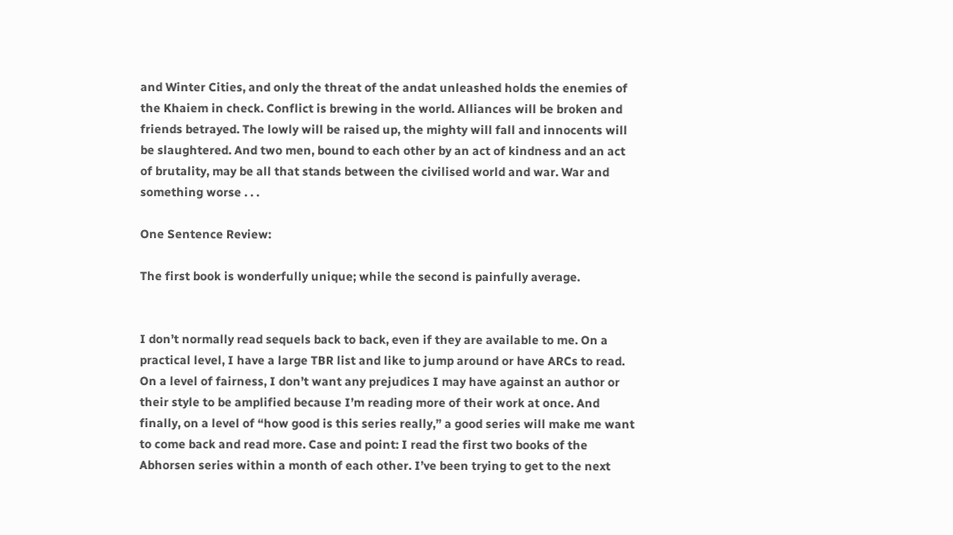and Winter Cities, and only the threat of the andat unleashed holds the enemies of the Khaiem in check. Conflict is brewing in the world. Alliances will be broken and friends betrayed. The lowly will be raised up, the mighty will fall and innocents will be slaughtered. And two men, bound to each other by an act of kindness and an act of brutality, may be all that stands between the civilised world and war. War and something worse . . .

One Sentence Review:

The first book is wonderfully unique; while the second is painfully average.


I don’t normally read sequels back to back, even if they are available to me. On a practical level, I have a large TBR list and like to jump around or have ARCs to read. On a level of fairness, I don’t want any prejudices I may have against an author or their style to be amplified because I’m reading more of their work at once. And finally, on a level of “how good is this series really,” a good series will make me want to come back and read more. Case and point: I read the first two books of the Abhorsen series within a month of each other. I’ve been trying to get to the next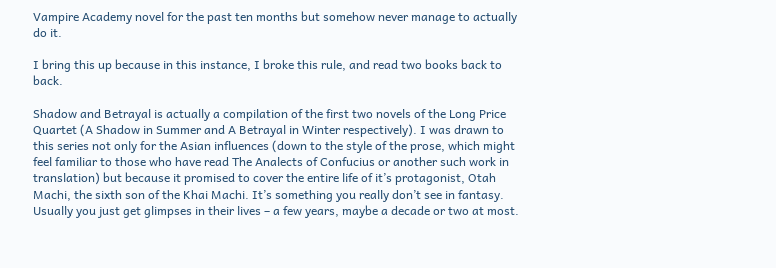Vampire Academy novel for the past ten months but somehow never manage to actually do it.

I bring this up because in this instance, I broke this rule, and read two books back to back.

Shadow and Betrayal is actually a compilation of the first two novels of the Long Price Quartet (A Shadow in Summer and A Betrayal in Winter respectively). I was drawn to this series not only for the Asian influences (down to the style of the prose, which might feel familiar to those who have read The Analects of Confucius or another such work in translation) but because it promised to cover the entire life of it’s protagonist, Otah Machi, the sixth son of the Khai Machi. It’s something you really don’t see in fantasy. Usually you just get glimpses in their lives – a few years, maybe a decade or two at most.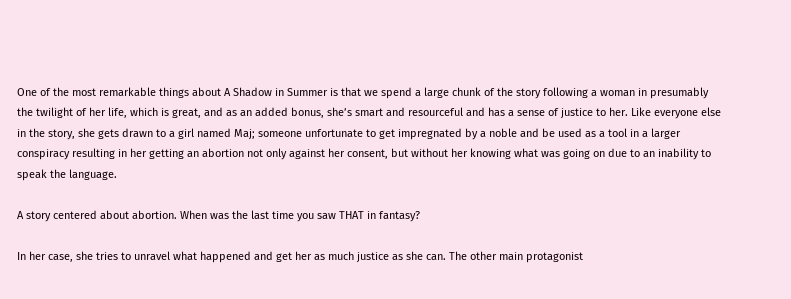One of the most remarkable things about A Shadow in Summer is that we spend a large chunk of the story following a woman in presumably the twilight of her life, which is great, and as an added bonus, she’s smart and resourceful and has a sense of justice to her. Like everyone else in the story, she gets drawn to a girl named Maj; someone unfortunate to get impregnated by a noble and be used as a tool in a larger conspiracy resulting in her getting an abortion not only against her consent, but without her knowing what was going on due to an inability to speak the language.

A story centered about abortion. When was the last time you saw THAT in fantasy?

In her case, she tries to unravel what happened and get her as much justice as she can. The other main protagonist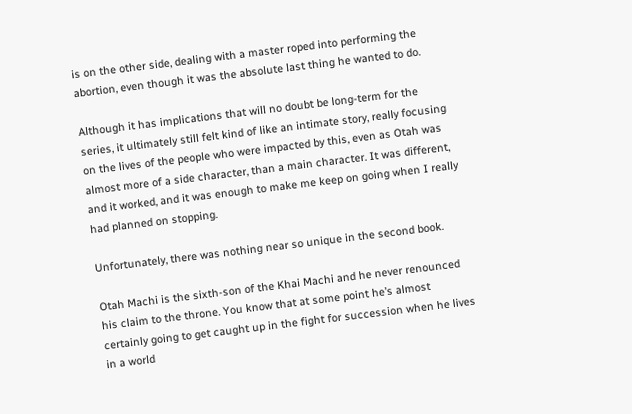is on the other side, dealing with a master roped into performing the abortion, even though it was the absolute last thing he wanted to do.

Although it has implications that will no doubt be long-term for the series, it ultimately still felt kind of like an intimate story, really focusing on the lives of the people who were impacted by this, even as Otah was almost more of a side character, than a main character. It was different, and it worked, and it was enough to make me keep on going when I really had planned on stopping.

Unfortunately, there was nothing near so unique in the second book.

Otah Machi is the sixth-son of the Khai Machi and he never renounced his claim to the throne. You know that at some point he’s almost certainly going to get caught up in the fight for succession when he lives in a world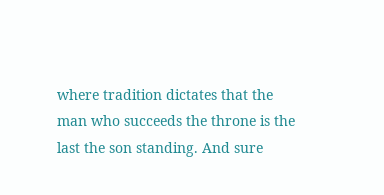where tradition dictates that the man who succeeds the throne is the last the son standing. And sure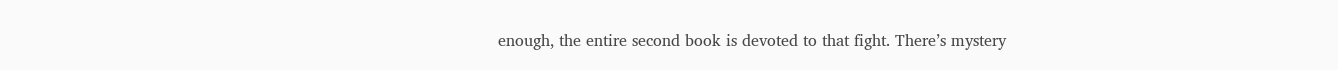enough, the entire second book is devoted to that fight. There’s mystery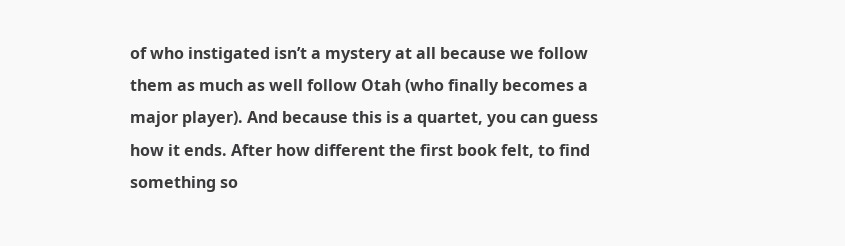of who instigated isn’t a mystery at all because we follow them as much as well follow Otah (who finally becomes a major player). And because this is a quartet, you can guess how it ends. After how different the first book felt, to find something so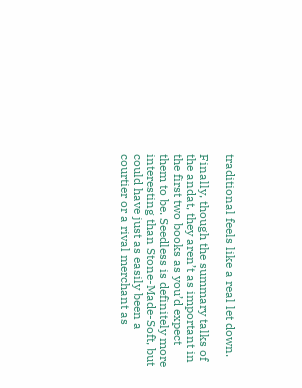traditional feels like a real let down.

Finally, though the summary talks of the andat, they aren’t as important in the first two books as you’d expect them to be. Seedless is definitely more interesting than Stone-Made-Soft, but could have just as easily been a courtier or a rival merchant as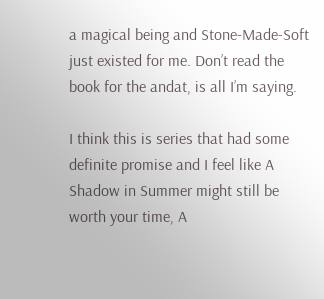a magical being and Stone-Made-Soft just existed for me. Don’t read the book for the andat, is all I’m saying.

I think this is series that had some definite promise and I feel like A Shadow in Summer might still be worth your time, A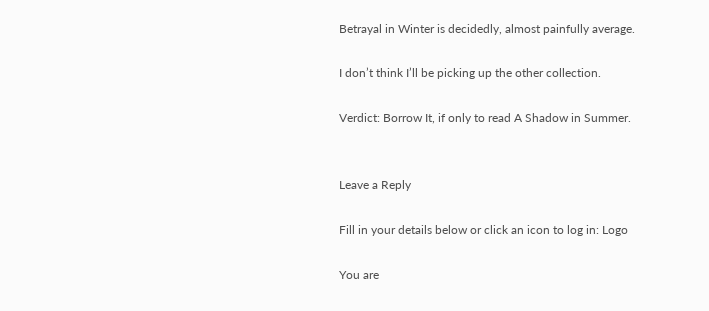Betrayal in Winter is decidedly, almost painfully average.

I don’t think I’ll be picking up the other collection.

Verdict: Borrow It, if only to read A Shadow in Summer.


Leave a Reply

Fill in your details below or click an icon to log in: Logo

You are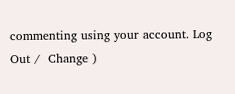commenting using your account. Log Out /  Change )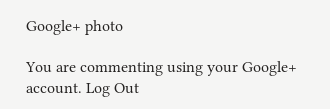Google+ photo

You are commenting using your Google+ account. Log Out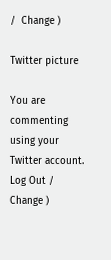/  Change )

Twitter picture

You are commenting using your Twitter account. Log Out /  Change )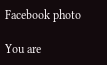Facebook photo

You are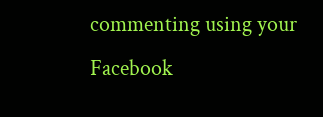commenting using your Facebook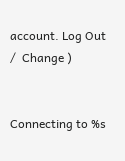account. Log Out /  Change )


Connecting to %s